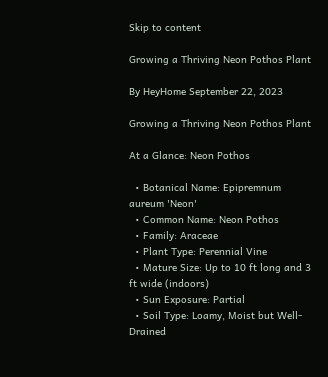Skip to content

Growing a Thriving Neon Pothos Plant

By HeyHome September 22, 2023

Growing a Thriving Neon Pothos Plant

At a Glance: Neon Pothos

  • Botanical Name: Epipremnum aureum 'Neon'
  • Common Name: Neon Pothos
  • Family: Araceae
  • Plant Type: Perennial Vine
  • Mature Size: Up to 10 ft long and 3 ft wide (indoors)
  • Sun Exposure: Partial
  • Soil Type: Loamy, Moist but Well-Drained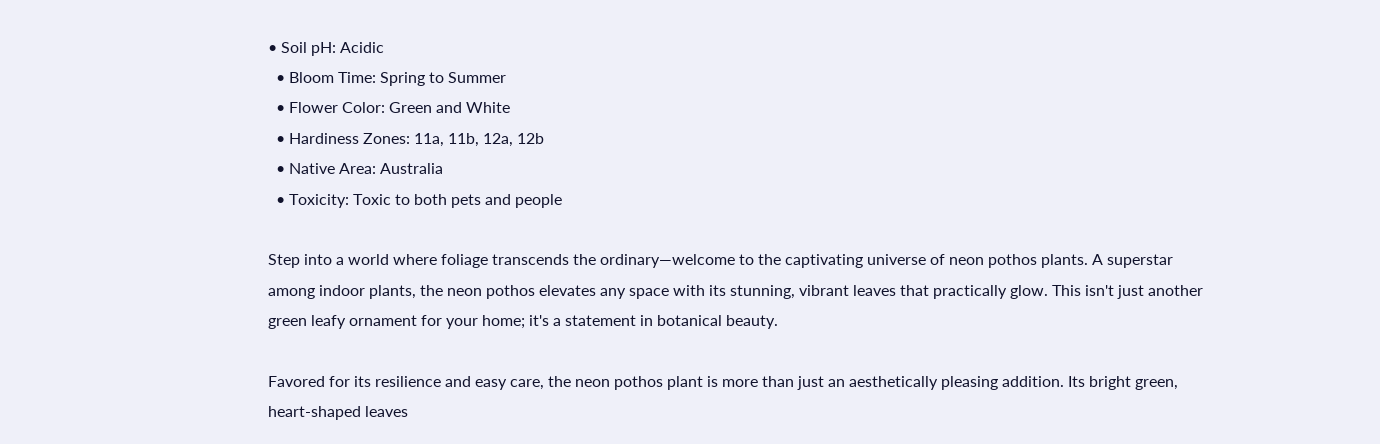• Soil pH: Acidic
  • Bloom Time: Spring to Summer
  • Flower Color: Green and White
  • Hardiness Zones: 11a, 11b, 12a, 12b
  • Native Area: Australia
  • Toxicity: Toxic to both pets and people

Step into a world where foliage transcends the ordinary—welcome to the captivating universe of neon pothos plants. A superstar among indoor plants, the neon pothos elevates any space with its stunning, vibrant leaves that practically glow. This isn't just another green leafy ornament for your home; it's a statement in botanical beauty.

Favored for its resilience and easy care, the neon pothos plant is more than just an aesthetically pleasing addition. Its bright green, heart-shaped leaves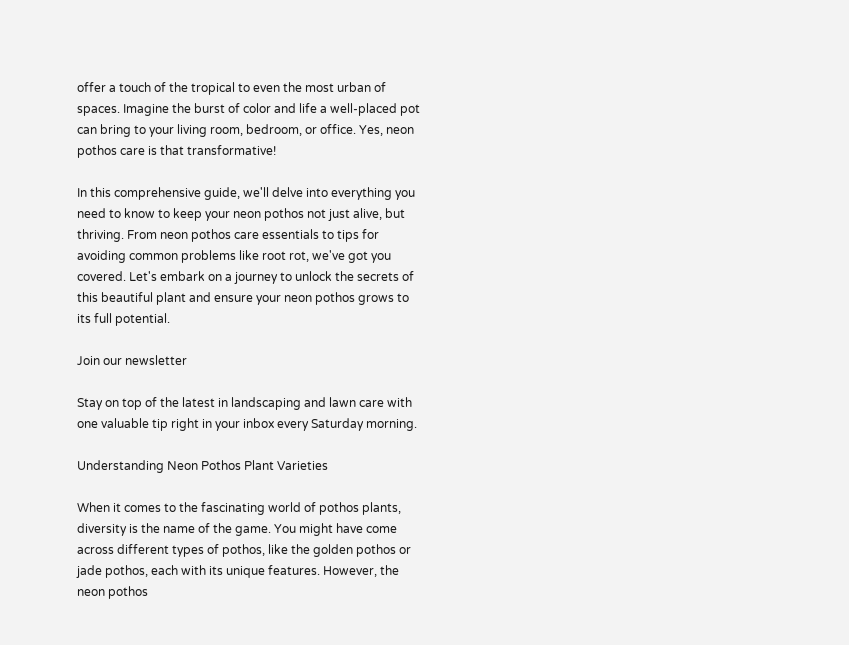offer a touch of the tropical to even the most urban of spaces. Imagine the burst of color and life a well-placed pot can bring to your living room, bedroom, or office. Yes, neon pothos care is that transformative!

In this comprehensive guide, we'll delve into everything you need to know to keep your neon pothos not just alive, but thriving. From neon pothos care essentials to tips for avoiding common problems like root rot, we've got you covered. Let's embark on a journey to unlock the secrets of this beautiful plant and ensure your neon pothos grows to its full potential.

Join our newsletter

Stay on top of the latest in landscaping and lawn care with one valuable tip right in your inbox every Saturday morning.

Understanding Neon Pothos Plant Varieties

When it comes to the fascinating world of pothos plants, diversity is the name of the game. You might have come across different types of pothos, like the golden pothos or jade pothos, each with its unique features. However, the neon pothos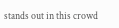stands out in this crowd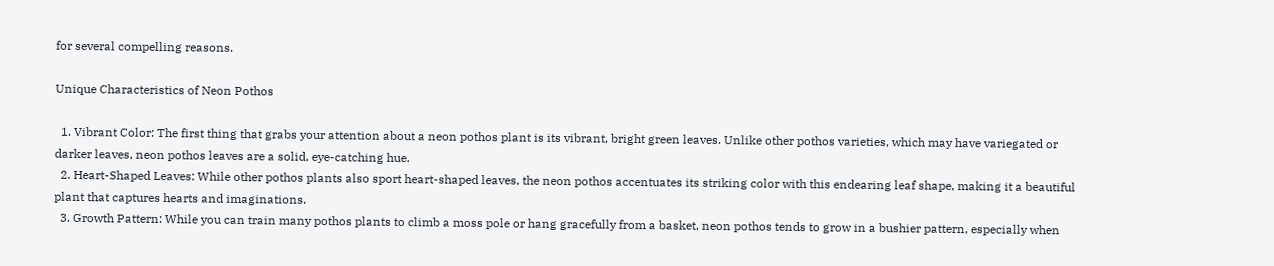for several compelling reasons.

Unique Characteristics of Neon Pothos

  1. Vibrant Color: The first thing that grabs your attention about a neon pothos plant is its vibrant, bright green leaves. Unlike other pothos varieties, which may have variegated or darker leaves, neon pothos leaves are a solid, eye-catching hue.
  2. Heart-Shaped Leaves: While other pothos plants also sport heart-shaped leaves, the neon pothos accentuates its striking color with this endearing leaf shape, making it a beautiful plant that captures hearts and imaginations.
  3. Growth Pattern: While you can train many pothos plants to climb a moss pole or hang gracefully from a basket, neon pothos tends to grow in a bushier pattern, especially when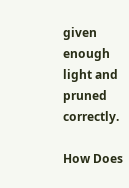given enough light and pruned correctly.

How Does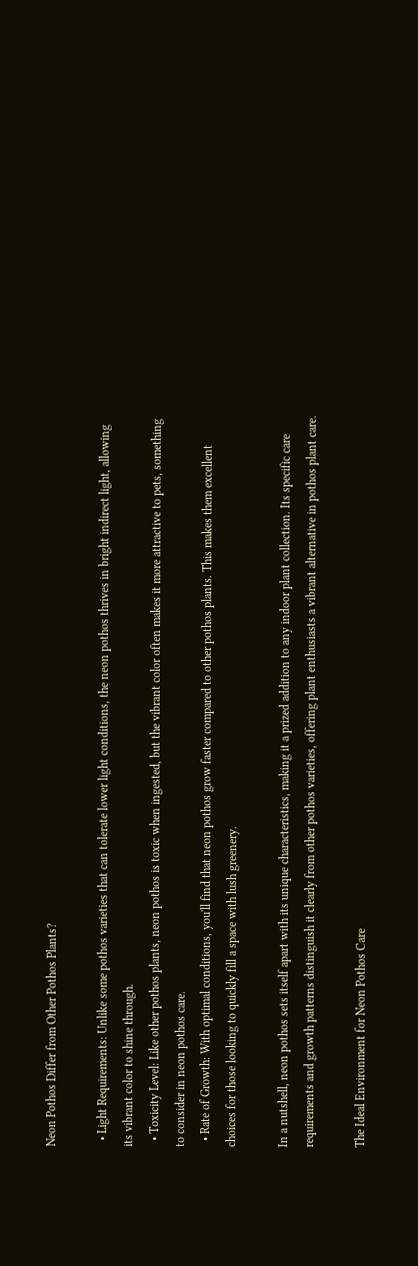Neon Pothos Differ from Other Pothos Plants?

  • Light Requirements: Unlike some pothos varieties that can tolerate lower light conditions, the neon pothos thrives in bright indirect light, allowing its vibrant color to shine through.
  • Toxicity Level: Like other pothos plants, neon pothos is toxic when ingested, but the vibrant color often makes it more attractive to pets, something to consider in neon pothos care.
  • Rate of Growth: With optimal conditions, you'll find that neon pothos grow faster compared to other pothos plants. This makes them excellent choices for those looking to quickly fill a space with lush greenery.

In a nutshell, neon pothos sets itself apart with its unique characteristics, making it a prized addition to any indoor plant collection. Its specific care requirements and growth patterns distinguish it clearly from other pothos varieties, offering plant enthusiasts a vibrant alternative in pothos plant care.

The Ideal Environment for Neon Pothos Care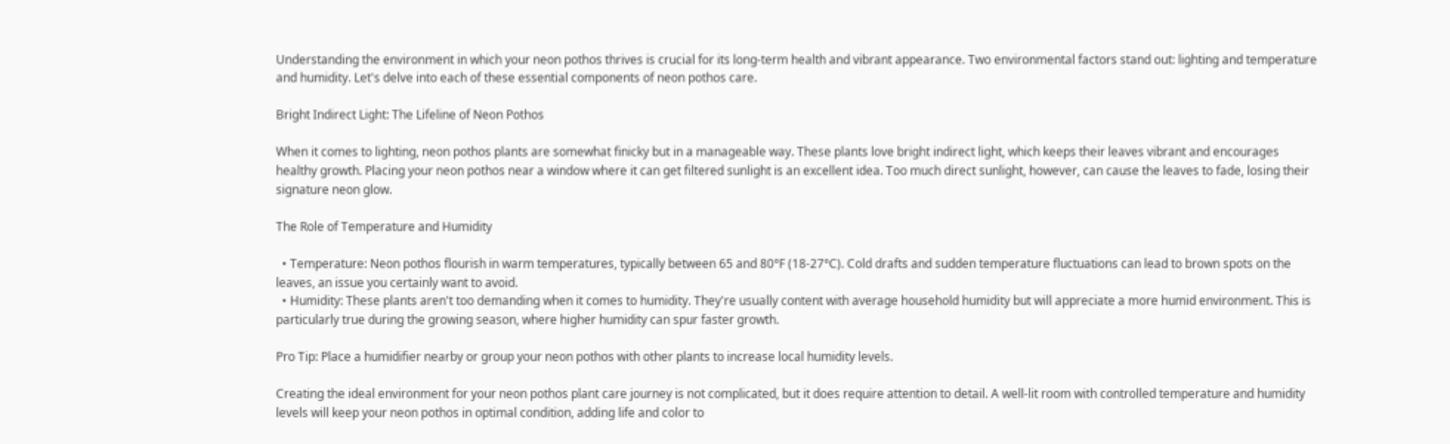Understanding the environment in which your neon pothos thrives is crucial for its long-term health and vibrant appearance. Two environmental factors stand out: lighting and temperature and humidity. Let's delve into each of these essential components of neon pothos care.

Bright Indirect Light: The Lifeline of Neon Pothos

When it comes to lighting, neon pothos plants are somewhat finicky but in a manageable way. These plants love bright indirect light, which keeps their leaves vibrant and encourages healthy growth. Placing your neon pothos near a window where it can get filtered sunlight is an excellent idea. Too much direct sunlight, however, can cause the leaves to fade, losing their signature neon glow.

The Role of Temperature and Humidity

  • Temperature: Neon pothos flourish in warm temperatures, typically between 65 and 80°F (18-27°C). Cold drafts and sudden temperature fluctuations can lead to brown spots on the leaves, an issue you certainly want to avoid.
  • Humidity: These plants aren't too demanding when it comes to humidity. They're usually content with average household humidity but will appreciate a more humid environment. This is particularly true during the growing season, where higher humidity can spur faster growth.

Pro Tip: Place a humidifier nearby or group your neon pothos with other plants to increase local humidity levels.

Creating the ideal environment for your neon pothos plant care journey is not complicated, but it does require attention to detail. A well-lit room with controlled temperature and humidity levels will keep your neon pothos in optimal condition, adding life and color to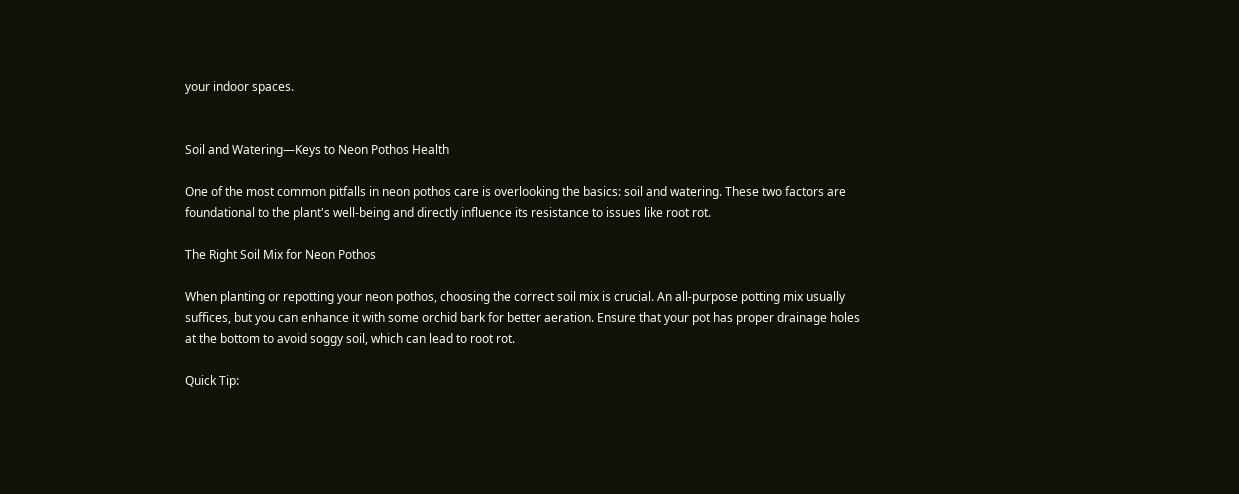your indoor spaces.


Soil and Watering—Keys to Neon Pothos Health

One of the most common pitfalls in neon pothos care is overlooking the basics: soil and watering. These two factors are foundational to the plant's well-being and directly influence its resistance to issues like root rot.

The Right Soil Mix for Neon Pothos

When planting or repotting your neon pothos, choosing the correct soil mix is crucial. An all-purpose potting mix usually suffices, but you can enhance it with some orchid bark for better aeration. Ensure that your pot has proper drainage holes at the bottom to avoid soggy soil, which can lead to root rot.

Quick Tip: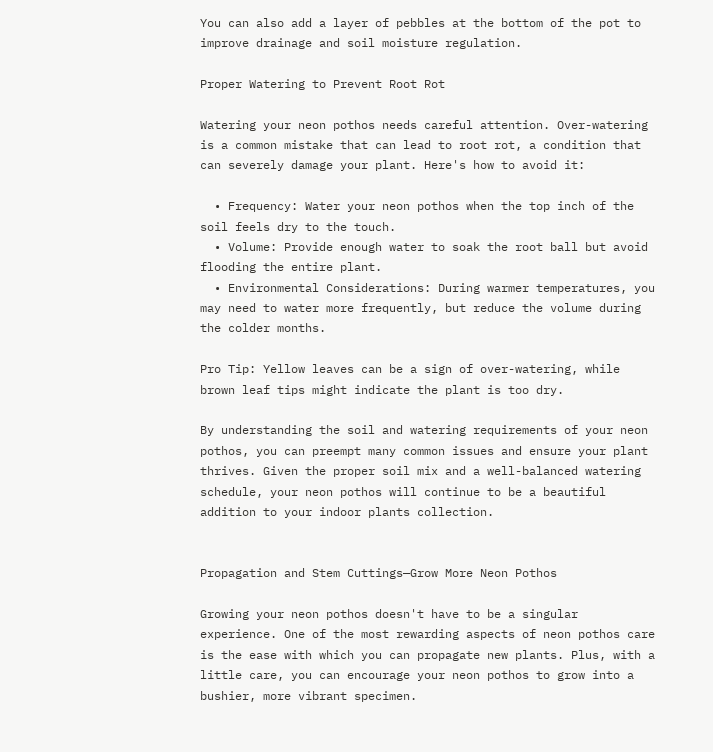You can also add a layer of pebbles at the bottom of the pot to improve drainage and soil moisture regulation.

Proper Watering to Prevent Root Rot

Watering your neon pothos needs careful attention. Over-watering is a common mistake that can lead to root rot, a condition that can severely damage your plant. Here's how to avoid it:

  • Frequency: Water your neon pothos when the top inch of the soil feels dry to the touch.
  • Volume: Provide enough water to soak the root ball but avoid flooding the entire plant.
  • Environmental Considerations: During warmer temperatures, you may need to water more frequently, but reduce the volume during the colder months.

Pro Tip: Yellow leaves can be a sign of over-watering, while brown leaf tips might indicate the plant is too dry.

By understanding the soil and watering requirements of your neon pothos, you can preempt many common issues and ensure your plant thrives. Given the proper soil mix and a well-balanced watering schedule, your neon pothos will continue to be a beautiful addition to your indoor plants collection.


Propagation and Stem Cuttings—Grow More Neon Pothos

Growing your neon pothos doesn't have to be a singular experience. One of the most rewarding aspects of neon pothos care is the ease with which you can propagate new plants. Plus, with a little care, you can encourage your neon pothos to grow into a bushier, more vibrant specimen.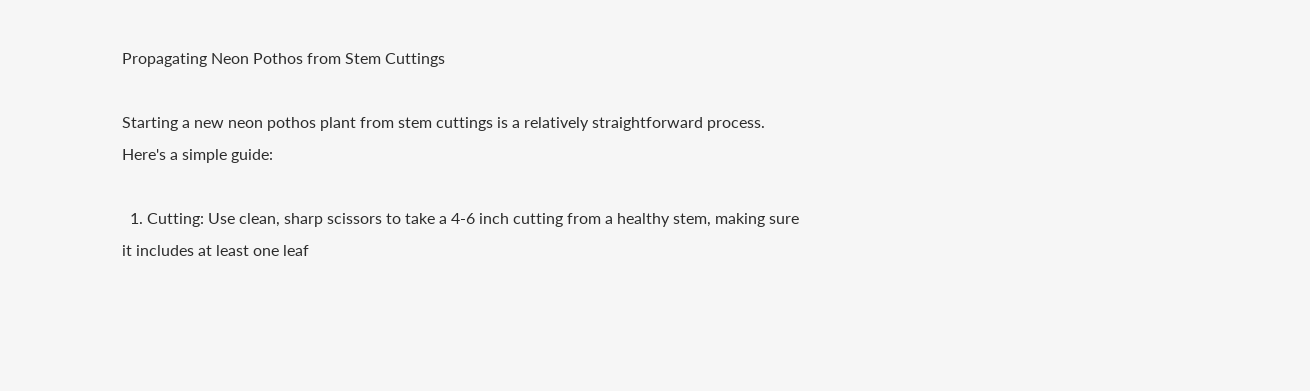Propagating Neon Pothos from Stem Cuttings

Starting a new neon pothos plant from stem cuttings is a relatively straightforward process. Here's a simple guide:

  1. Cutting: Use clean, sharp scissors to take a 4-6 inch cutting from a healthy stem, making sure it includes at least one leaf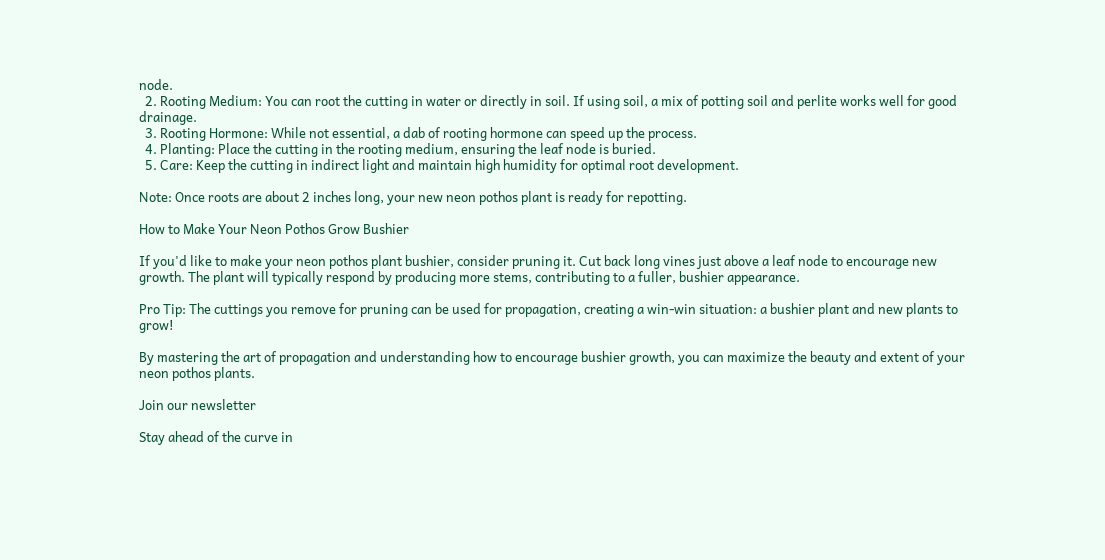node.
  2. Rooting Medium: You can root the cutting in water or directly in soil. If using soil, a mix of potting soil and perlite works well for good drainage.
  3. Rooting Hormone: While not essential, a dab of rooting hormone can speed up the process.
  4. Planting: Place the cutting in the rooting medium, ensuring the leaf node is buried.
  5. Care: Keep the cutting in indirect light and maintain high humidity for optimal root development.

Note: Once roots are about 2 inches long, your new neon pothos plant is ready for repotting.

How to Make Your Neon Pothos Grow Bushier

If you'd like to make your neon pothos plant bushier, consider pruning it. Cut back long vines just above a leaf node to encourage new growth. The plant will typically respond by producing more stems, contributing to a fuller, bushier appearance.

Pro Tip: The cuttings you remove for pruning can be used for propagation, creating a win-win situation: a bushier plant and new plants to grow!

By mastering the art of propagation and understanding how to encourage bushier growth, you can maximize the beauty and extent of your neon pothos plants.

Join our newsletter

Stay ahead of the curve in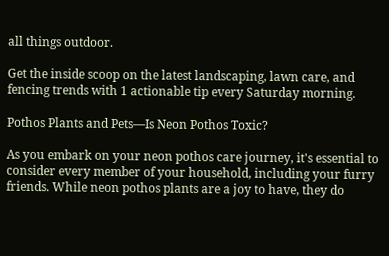all things outdoor.

Get the inside scoop on the latest landscaping, lawn care, and fencing trends with 1 actionable tip every Saturday morning.

Pothos Plants and Pets—Is Neon Pothos Toxic?

As you embark on your neon pothos care journey, it's essential to consider every member of your household, including your furry friends. While neon pothos plants are a joy to have, they do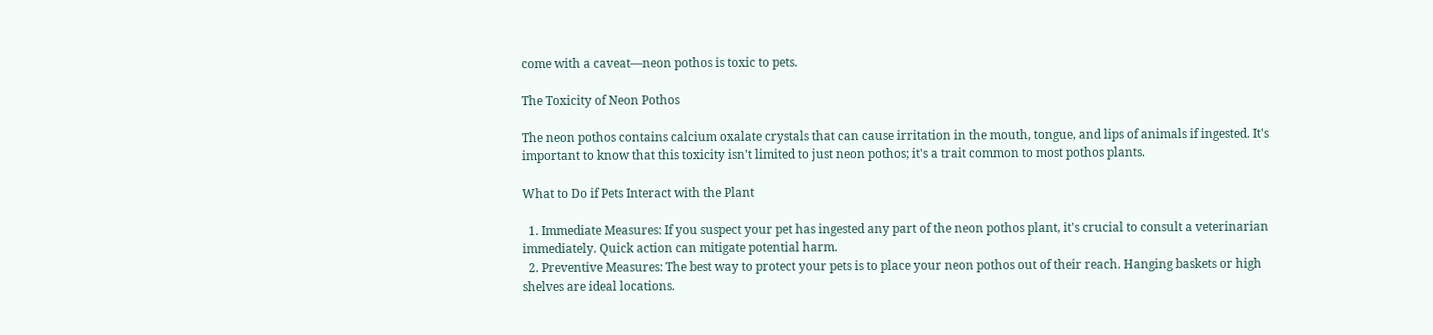come with a caveat—neon pothos is toxic to pets.

The Toxicity of Neon Pothos

The neon pothos contains calcium oxalate crystals that can cause irritation in the mouth, tongue, and lips of animals if ingested. It's important to know that this toxicity isn't limited to just neon pothos; it's a trait common to most pothos plants.

What to Do if Pets Interact with the Plant

  1. Immediate Measures: If you suspect your pet has ingested any part of the neon pothos plant, it's crucial to consult a veterinarian immediately. Quick action can mitigate potential harm.
  2. Preventive Measures: The best way to protect your pets is to place your neon pothos out of their reach. Hanging baskets or high shelves are ideal locations.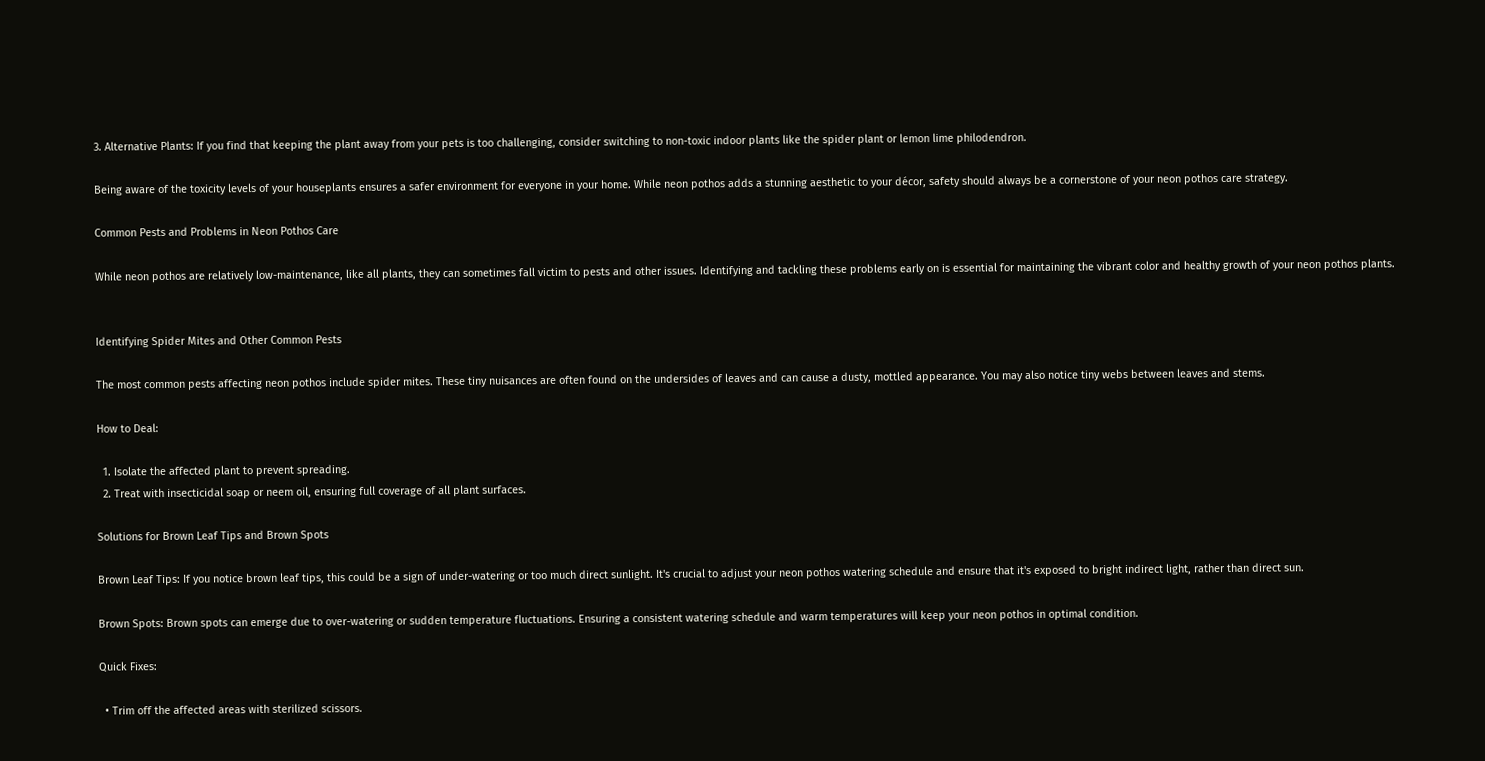3. Alternative Plants: If you find that keeping the plant away from your pets is too challenging, consider switching to non-toxic indoor plants like the spider plant or lemon lime philodendron.

Being aware of the toxicity levels of your houseplants ensures a safer environment for everyone in your home. While neon pothos adds a stunning aesthetic to your décor, safety should always be a cornerstone of your neon pothos care strategy.

Common Pests and Problems in Neon Pothos Care

While neon pothos are relatively low-maintenance, like all plants, they can sometimes fall victim to pests and other issues. Identifying and tackling these problems early on is essential for maintaining the vibrant color and healthy growth of your neon pothos plants.


Identifying Spider Mites and Other Common Pests

The most common pests affecting neon pothos include spider mites. These tiny nuisances are often found on the undersides of leaves and can cause a dusty, mottled appearance. You may also notice tiny webs between leaves and stems.

How to Deal:

  1. Isolate the affected plant to prevent spreading.
  2. Treat with insecticidal soap or neem oil, ensuring full coverage of all plant surfaces.

Solutions for Brown Leaf Tips and Brown Spots

Brown Leaf Tips: If you notice brown leaf tips, this could be a sign of under-watering or too much direct sunlight. It's crucial to adjust your neon pothos watering schedule and ensure that it's exposed to bright indirect light, rather than direct sun.

Brown Spots: Brown spots can emerge due to over-watering or sudden temperature fluctuations. Ensuring a consistent watering schedule and warm temperatures will keep your neon pothos in optimal condition.

Quick Fixes:

  • Trim off the affected areas with sterilized scissors.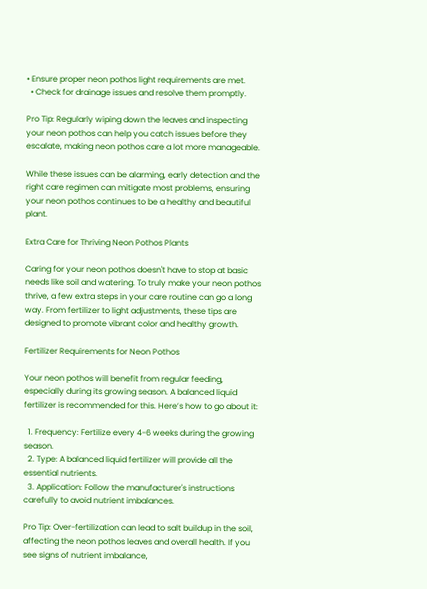• Ensure proper neon pothos light requirements are met.
  • Check for drainage issues and resolve them promptly.

Pro Tip: Regularly wiping down the leaves and inspecting your neon pothos can help you catch issues before they escalate, making neon pothos care a lot more manageable.

While these issues can be alarming, early detection and the right care regimen can mitigate most problems, ensuring your neon pothos continues to be a healthy and beautiful plant.

Extra Care for Thriving Neon Pothos Plants

Caring for your neon pothos doesn't have to stop at basic needs like soil and watering. To truly make your neon pothos thrive, a few extra steps in your care routine can go a long way. From fertilizer to light adjustments, these tips are designed to promote vibrant color and healthy growth.

Fertilizer Requirements for Neon Pothos

Your neon pothos will benefit from regular feeding, especially during its growing season. A balanced liquid fertilizer is recommended for this. Here’s how to go about it:

  1. Frequency: Fertilize every 4-6 weeks during the growing season.
  2. Type: A balanced liquid fertilizer will provide all the essential nutrients.
  3. Application: Follow the manufacturer's instructions carefully to avoid nutrient imbalances.

Pro Tip: Over-fertilization can lead to salt buildup in the soil, affecting the neon pothos leaves and overall health. If you see signs of nutrient imbalance,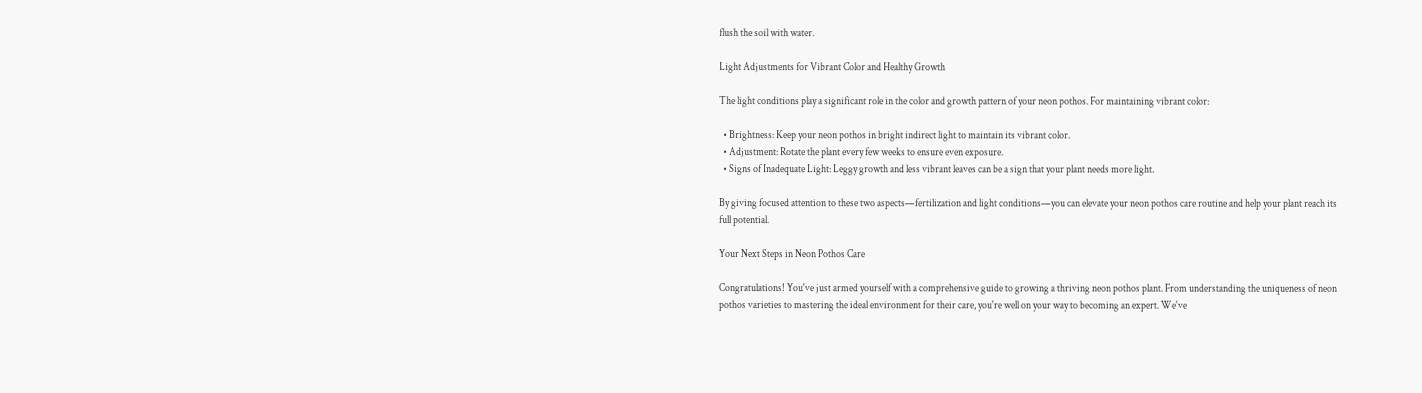flush the soil with water.

Light Adjustments for Vibrant Color and Healthy Growth

The light conditions play a significant role in the color and growth pattern of your neon pothos. For maintaining vibrant color:

  • Brightness: Keep your neon pothos in bright indirect light to maintain its vibrant color.
  • Adjustment: Rotate the plant every few weeks to ensure even exposure.
  • Signs of Inadequate Light: Leggy growth and less vibrant leaves can be a sign that your plant needs more light.

By giving focused attention to these two aspects—fertilization and light conditions—you can elevate your neon pothos care routine and help your plant reach its full potential.

Your Next Steps in Neon Pothos Care

Congratulations! You've just armed yourself with a comprehensive guide to growing a thriving neon pothos plant. From understanding the uniqueness of neon pothos varieties to mastering the ideal environment for their care, you're well on your way to becoming an expert. We've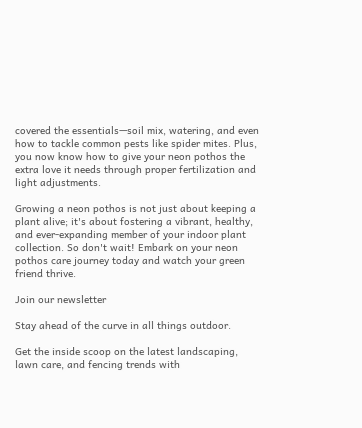covered the essentials—soil mix, watering, and even how to tackle common pests like spider mites. Plus, you now know how to give your neon pothos the extra love it needs through proper fertilization and light adjustments.

Growing a neon pothos is not just about keeping a plant alive; it's about fostering a vibrant, healthy, and ever-expanding member of your indoor plant collection. So don't wait! Embark on your neon pothos care journey today and watch your green friend thrive.

Join our newsletter

Stay ahead of the curve in all things outdoor.

Get the inside scoop on the latest landscaping, lawn care, and fencing trends with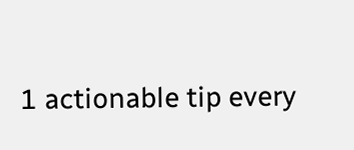1 actionable tip every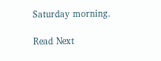Saturday morning.

Read Next